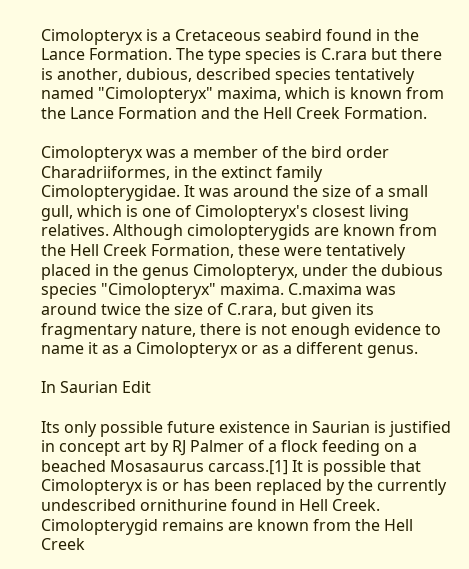Cimolopteryx is a Cretaceous seabird found in the Lance Formation. The type species is C.rara but there is another, dubious, described species tentatively named "Cimolopteryx" maxima, which is known from the Lance Formation and the Hell Creek Formation.

Cimolopteryx was a member of the bird order Charadriiformes, in the extinct family Cimolopterygidae. It was around the size of a small gull, which is one of Cimolopteryx's closest living relatives. Although cimolopterygids are known from the Hell Creek Formation, these were tentatively placed in the genus Cimolopteryx, under the dubious species "Cimolopteryx" maxima. C.maxima was around twice the size of C.rara, but given its fragmentary nature, there is not enough evidence to name it as a Cimolopteryx or as a different genus.

In Saurian Edit

Its only possible future existence in Saurian is justified in concept art by RJ Palmer of a flock feeding on a beached Mosasaurus carcass.[1] It is possible that Cimolopteryx is or has been replaced by the currently undescribed ornithurine found in Hell Creek. Cimolopterygid remains are known from the Hell Creek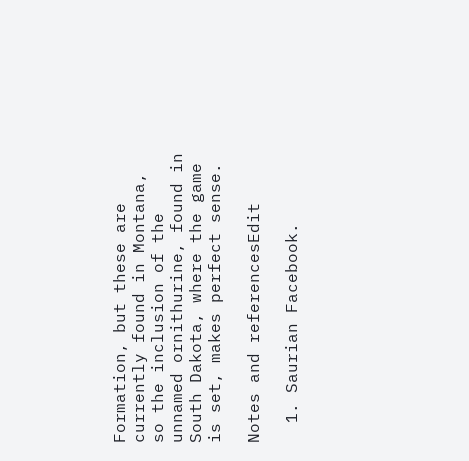Formation, but these are currently found in Montana, so the inclusion of the unnamed ornithurine, found in South Dakota, where the game is set, makes perfect sense.

Notes and referencesEdit

  1. Saurian Facebook.